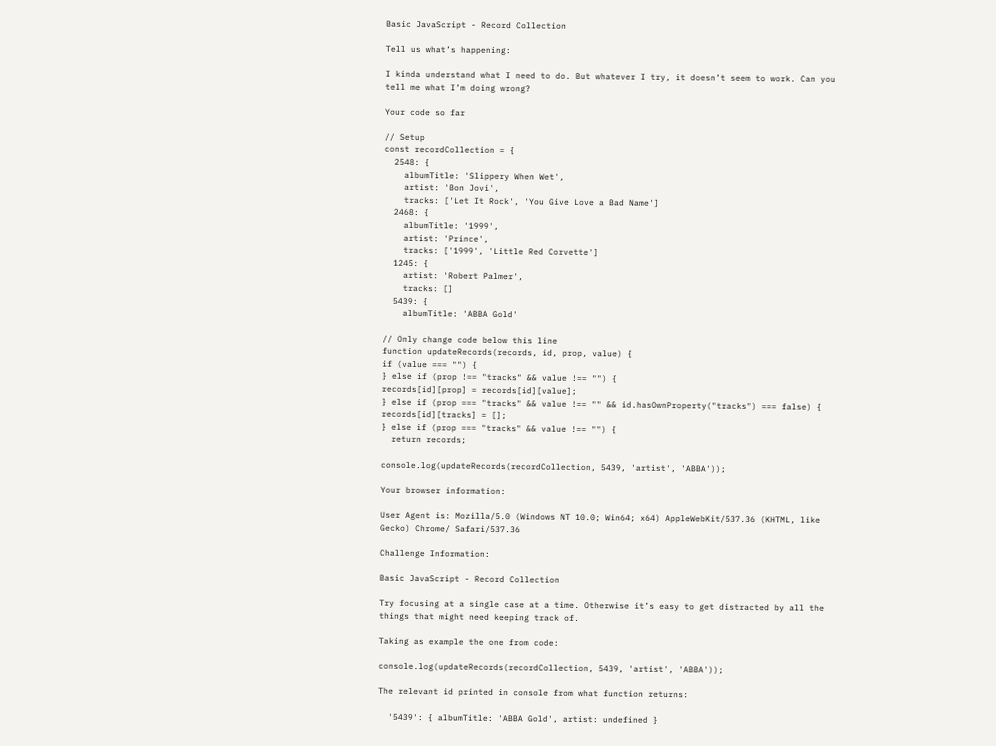Basic JavaScript - Record Collection

Tell us what’s happening:

I kinda understand what I need to do. But whatever I try, it doesn’t seem to work. Can you tell me what I’m doing wrong?

Your code so far

// Setup
const recordCollection = {
  2548: {
    albumTitle: 'Slippery When Wet',
    artist: 'Bon Jovi',
    tracks: ['Let It Rock', 'You Give Love a Bad Name']
  2468: {
    albumTitle: '1999',
    artist: 'Prince',
    tracks: ['1999', 'Little Red Corvette']
  1245: {
    artist: 'Robert Palmer',
    tracks: []
  5439: {
    albumTitle: 'ABBA Gold'

// Only change code below this line
function updateRecords(records, id, prop, value) {
if (value === "") {
} else if (prop !== "tracks" && value !== "") {
records[id][prop] = records[id][value];
} else if (prop === "tracks" && value !== "" && id.hasOwnProperty("tracks") === false) {
records[id][tracks] = [];
} else if (prop === "tracks" && value !== "") {
  return records;

console.log(updateRecords(recordCollection, 5439, 'artist', 'ABBA'));

Your browser information:

User Agent is: Mozilla/5.0 (Windows NT 10.0; Win64; x64) AppleWebKit/537.36 (KHTML, like Gecko) Chrome/ Safari/537.36

Challenge Information:

Basic JavaScript - Record Collection

Try focusing at a single case at a time. Otherwise it’s easy to get distracted by all the things that might need keeping track of.

Taking as example the one from code:

console.log(updateRecords(recordCollection, 5439, 'artist', 'ABBA'));

The relevant id printed in console from what function returns:

  '5439': { albumTitle: 'ABBA Gold', artist: undefined }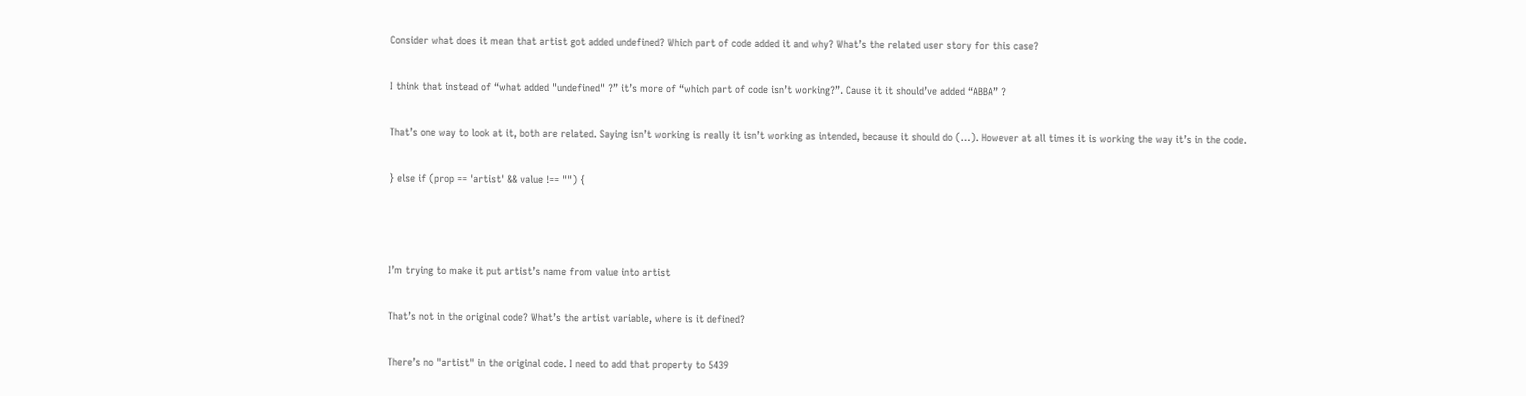Consider what does it mean that artist got added undefined? Which part of code added it and why? What’s the related user story for this case?

I think that instead of “what added "undefined" ?” it’s more of “which part of code isn’t working?”. Cause it it should’ve added “ABBA” ?

That’s one way to look at it, both are related. Saying isn’t working is really it isn’t working as intended, because it should do (…). However at all times it is working the way it’s in the code.

} else if (prop == 'artist' && value !== "") {



I’m trying to make it put artist’s name from value into artist

That’s not in the original code? What’s the artist variable, where is it defined?

There’s no "artist" in the original code. I need to add that property to 5439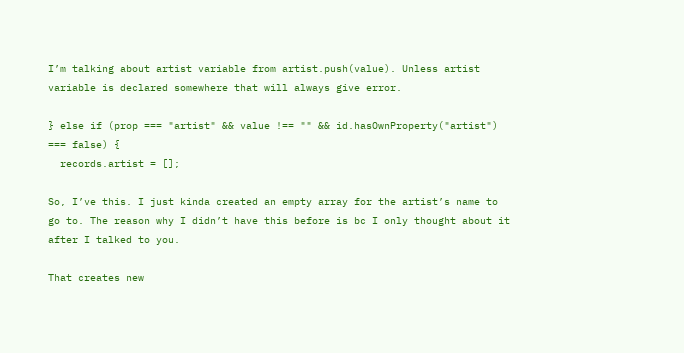I’m talking about artist variable from artist.push(value). Unless artist variable is declared somewhere that will always give error.

} else if (prop === "artist" && value !== "" && id.hasOwnProperty("artist") === false) {
  records.artist = [];

So, I’ve this. I just kinda created an empty array for the artist’s name to go to. The reason why I didn’t have this before is bc I only thought about it after I talked to you.

That creates new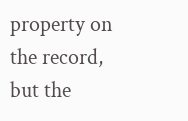property on the record, but the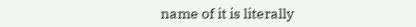name of it is literally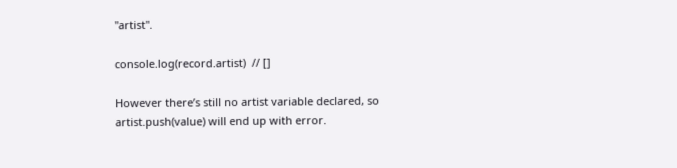"artist".

console.log(record.artist)  // []

However there’s still no artist variable declared, so artist.push(value) will end up with error.